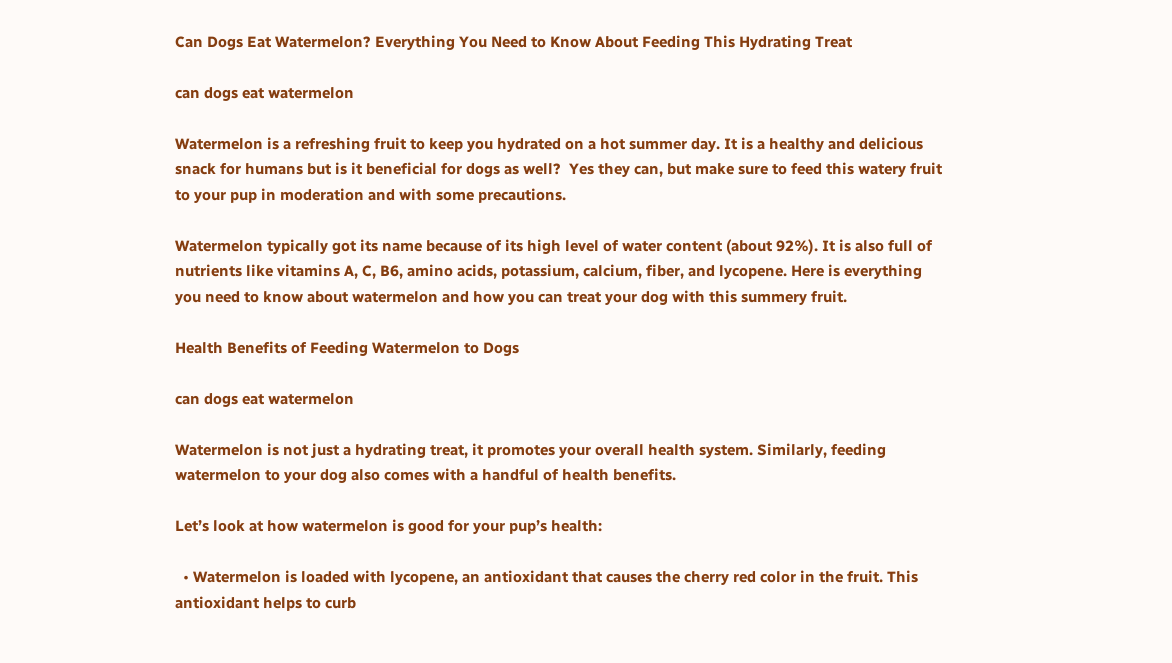Can Dogs Eat Watermelon? Everything You Need to Know About Feeding This Hydrating Treat

can dogs eat watermelon

Watermelon is a refreshing fruit to keep you hydrated on a hot summer day. It is a healthy and delicious snack for humans but is it beneficial for dogs as well?  Yes they can, but make sure to feed this watery fruit to your pup in moderation and with some precautions.

Watermelon typically got its name because of its high level of water content (about 92%). It is also full of nutrients like vitamins A, C, B6, amino acids, potassium, calcium, fiber, and lycopene. Here is everything you need to know about watermelon and how you can treat your dog with this summery fruit.

Health Benefits of Feeding Watermelon to Dogs

can dogs eat watermelon

Watermelon is not just a hydrating treat, it promotes your overall health system. Similarly, feeding watermelon to your dog also comes with a handful of health benefits.

Let’s look at how watermelon is good for your pup’s health:

  • Watermelon is loaded with lycopene, an antioxidant that causes the cherry red color in the fruit. This antioxidant helps to curb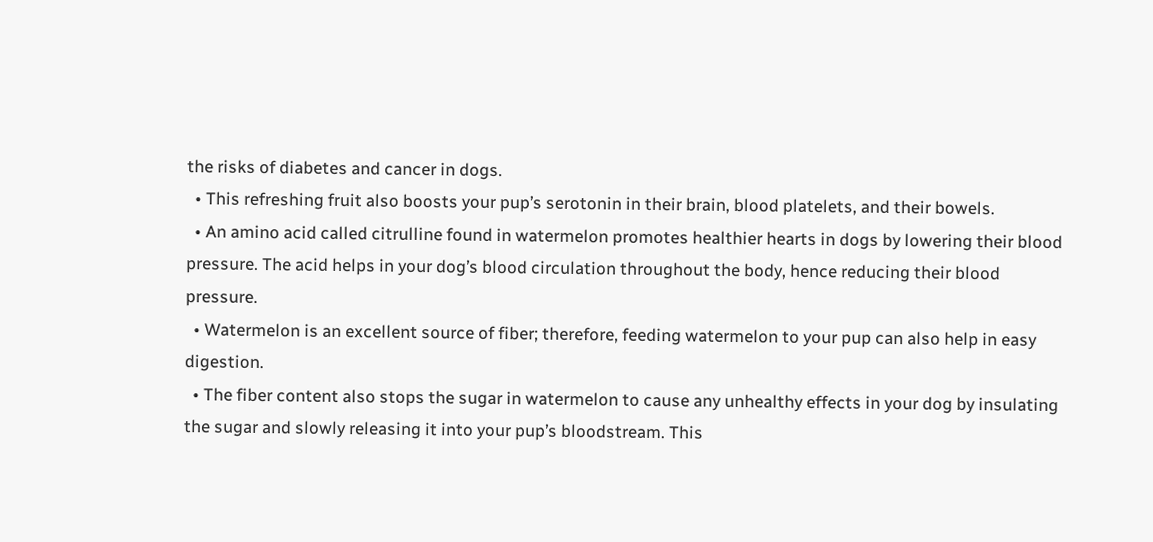the risks of diabetes and cancer in dogs.
  • This refreshing fruit also boosts your pup’s serotonin in their brain, blood platelets, and their bowels.
  • An amino acid called citrulline found in watermelon promotes healthier hearts in dogs by lowering their blood pressure. The acid helps in your dog’s blood circulation throughout the body, hence reducing their blood pressure.
  • Watermelon is an excellent source of fiber; therefore, feeding watermelon to your pup can also help in easy digestion.
  • The fiber content also stops the sugar in watermelon to cause any unhealthy effects in your dog by insulating the sugar and slowly releasing it into your pup’s bloodstream. This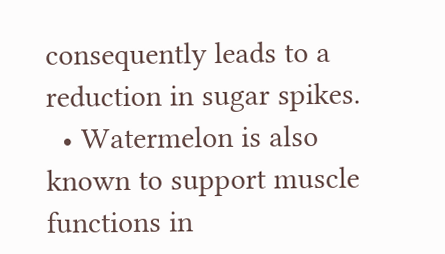consequently leads to a reduction in sugar spikes.
  • Watermelon is also known to support muscle functions in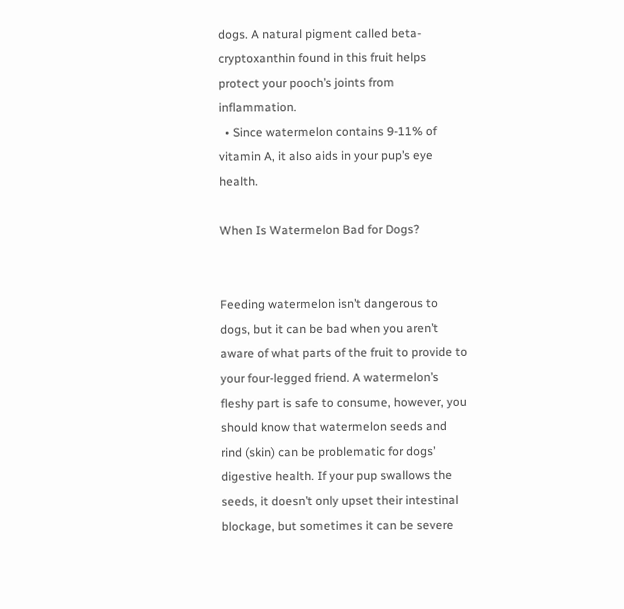dogs. A natural pigment called beta-cryptoxanthin found in this fruit helps protect your pooch’s joints from inflammation.
  • Since watermelon contains 9-11% of vitamin A, it also aids in your pup’s eye health.

When Is Watermelon Bad for Dogs?


Feeding watermelon isn’t dangerous to dogs, but it can be bad when you aren’t aware of what parts of the fruit to provide to your four-legged friend. A watermelon’s fleshy part is safe to consume, however, you should know that watermelon seeds and rind (skin) can be problematic for dogs’ digestive health. If your pup swallows the seeds, it doesn’t only upset their intestinal blockage, but sometimes it can be severe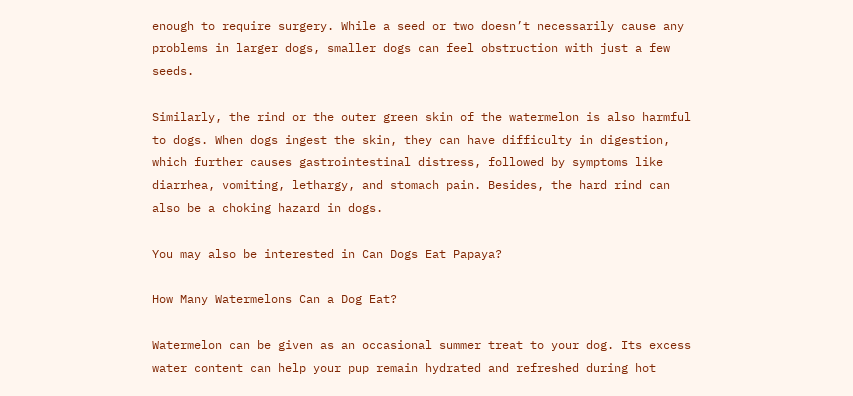enough to require surgery. While a seed or two doesn’t necessarily cause any problems in larger dogs, smaller dogs can feel obstruction with just a few seeds.

Similarly, the rind or the outer green skin of the watermelon is also harmful to dogs. When dogs ingest the skin, they can have difficulty in digestion, which further causes gastrointestinal distress, followed by symptoms like diarrhea, vomiting, lethargy, and stomach pain. Besides, the hard rind can also be a choking hazard in dogs.

You may also be interested in Can Dogs Eat Papaya?

How Many Watermelons Can a Dog Eat?

Watermelon can be given as an occasional summer treat to your dog. Its excess water content can help your pup remain hydrated and refreshed during hot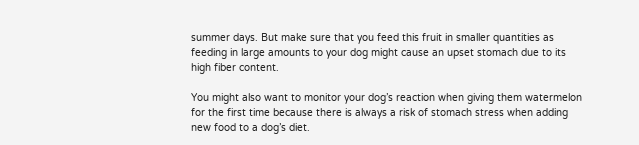summer days. But make sure that you feed this fruit in smaller quantities as feeding in large amounts to your dog might cause an upset stomach due to its high fiber content.

You might also want to monitor your dog’s reaction when giving them watermelon for the first time because there is always a risk of stomach stress when adding new food to a dog’s diet.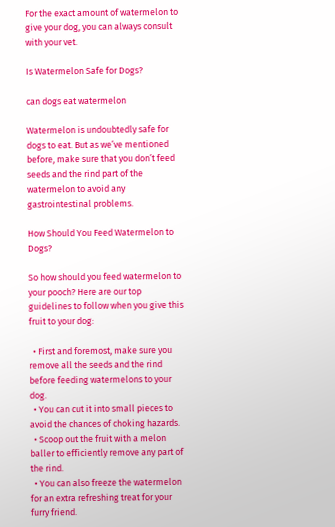For the exact amount of watermelon to give your dog, you can always consult with your vet.

Is Watermelon Safe for Dogs?

can dogs eat watermelon

Watermelon is undoubtedly safe for dogs to eat. But as we’ve mentioned before, make sure that you don’t feed seeds and the rind part of the watermelon to avoid any gastrointestinal problems.

How Should You Feed Watermelon to Dogs?

So how should you feed watermelon to your pooch? Here are our top guidelines to follow when you give this fruit to your dog:

  • First and foremost, make sure you remove all the seeds and the rind before feeding watermelons to your dog.
  • You can cut it into small pieces to avoid the chances of choking hazards.
  • Scoop out the fruit with a melon baller to efficiently remove any part of the rind.
  • You can also freeze the watermelon for an extra refreshing treat for your furry friend.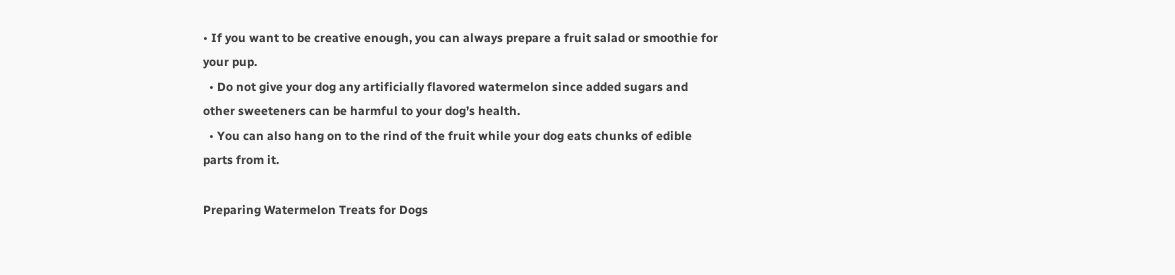• If you want to be creative enough, you can always prepare a fruit salad or smoothie for your pup.
  • Do not give your dog any artificially flavored watermelon since added sugars and other sweeteners can be harmful to your dog’s health.
  • You can also hang on to the rind of the fruit while your dog eats chunks of edible parts from it.

Preparing Watermelon Treats for Dogs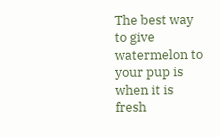The best way to give watermelon to your pup is when it is fresh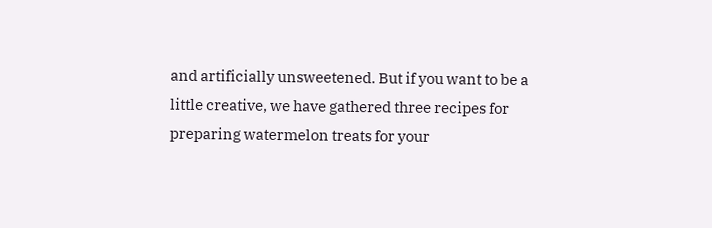and artificially unsweetened. But if you want to be a little creative, we have gathered three recipes for preparing watermelon treats for your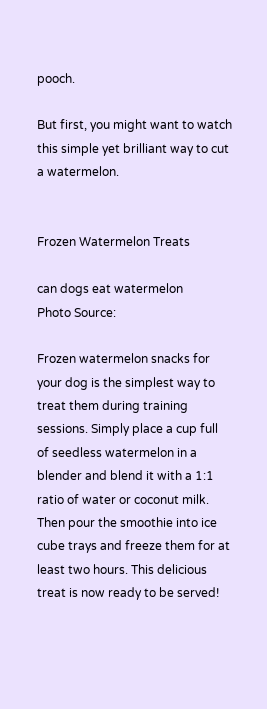pooch.

But first, you might want to watch this simple yet brilliant way to cut a watermelon.


Frozen Watermelon Treats

can dogs eat watermelon
Photo Source:

Frozen watermelon snacks for your dog is the simplest way to treat them during training sessions. Simply place a cup full of seedless watermelon in a blender and blend it with a 1:1 ratio of water or coconut milk. Then pour the smoothie into ice cube trays and freeze them for at least two hours. This delicious treat is now ready to be served!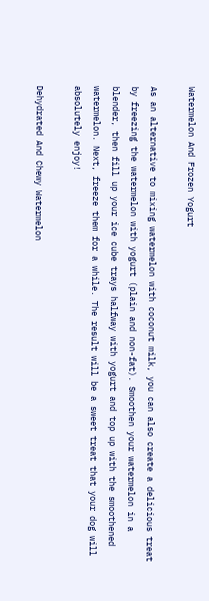Watermelon And Frozen Yogurt

As an alternative to mixing watermelon with coconut milk, you can also create a delicious treat by freezing the watermelon with yogurt (plain and non-fat). Smoothen your watermelon in a blender, then fill up your ice cube trays halfway with yogurt and top up with the smoothened watermelon. Next, freeze them for a while. The result will be a sweet treat that your dog will absolutely enjoy!

Dehydrated And Chewy Watermelon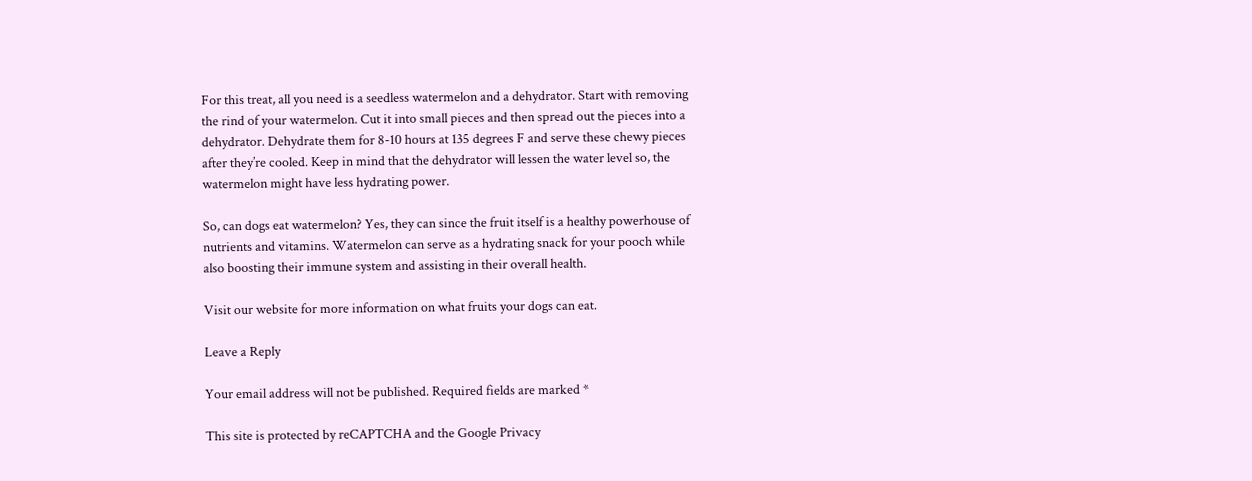For this treat, all you need is a seedless watermelon and a dehydrator. Start with removing the rind of your watermelon. Cut it into small pieces and then spread out the pieces into a dehydrator. Dehydrate them for 8-10 hours at 135 degrees F and serve these chewy pieces after they’re cooled. Keep in mind that the dehydrator will lessen the water level so, the watermelon might have less hydrating power.

So, can dogs eat watermelon? Yes, they can since the fruit itself is a healthy powerhouse of nutrients and vitamins. Watermelon can serve as a hydrating snack for your pooch while also boosting their immune system and assisting in their overall health.

Visit our website for more information on what fruits your dogs can eat.

Leave a Reply

Your email address will not be published. Required fields are marked *

This site is protected by reCAPTCHA and the Google Privacy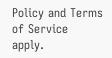Policy and Terms of Service apply.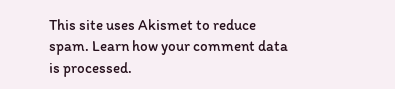This site uses Akismet to reduce spam. Learn how your comment data is processed.